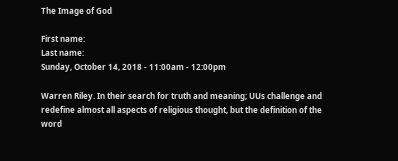The Image of God

First name:
Last name:
Sunday, October 14, 2018 - 11:00am - 12:00pm

Warren Riley. In their search for truth and meaning; UUs challenge and redefine almost all aspects of religious thought, but the definition of the word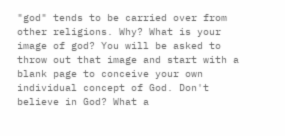"god" tends to be carried over from other religions. Why? What is your image of god? You will be asked to throw out that image and start with a blank page to conceive your own individual concept of God. Don't believe in God? What a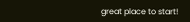great place to start!